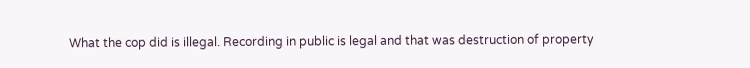What the cop did is illegal. Recording in public is legal and that was destruction of property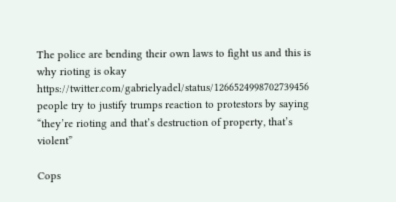The police are bending their own laws to fight us and this is why rioting is okay https://twitter.com/gabrielyadel/status/1266524998702739456
people try to justify trumps reaction to protestors by saying “they’re rioting and that’s destruction of property, that’s violent”

Cops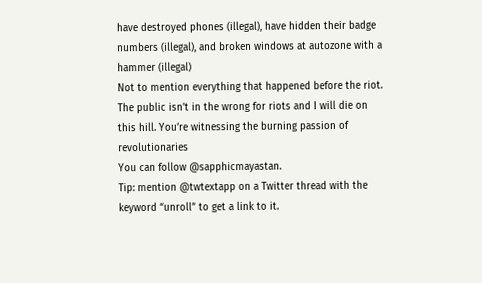have destroyed phones (illegal), have hidden their badge numbers (illegal), and broken windows at autozone with a hammer (illegal)
Not to mention everything that happened before the riot. The public isn’t in the wrong for riots and I will die on this hill. You’re witnessing the burning passion of revolutionaries
You can follow @sapphicmayastan.
Tip: mention @twtextapp on a Twitter thread with the keyword “unroll” to get a link to it.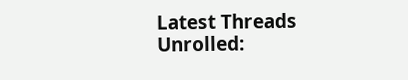Latest Threads Unrolled: